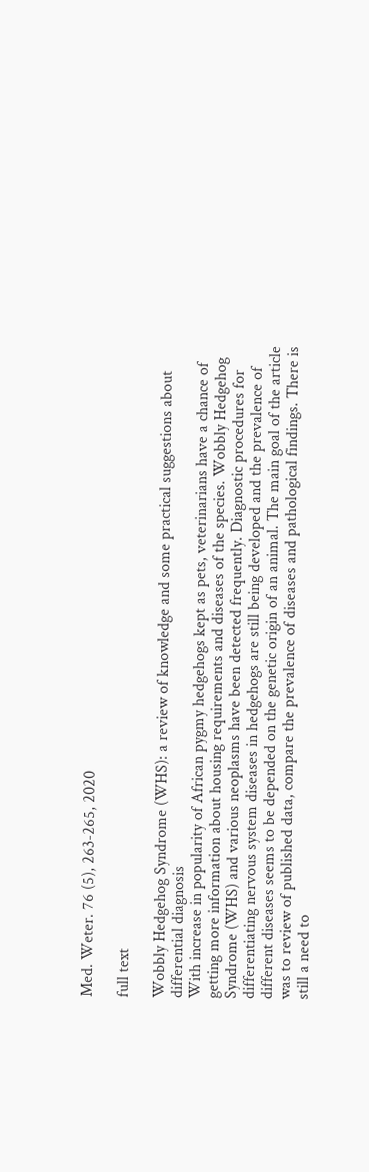Med. Weter. 76 (5), 263-265, 2020

full text

Wobbly Hedgehog Syndrome (WHS): a review of knowledge and some practical suggestions about differential diagnosis
With increase in popularity of African pygmy hedgehogs kept as pets, veterinarians have a chance of getting more information about housing requirements and diseases of the species. Wobbly Hedgehog Syndrome (WHS) and various neoplasms have been detected frequently. Diagnostic procedures for differentiating nervous system diseases in hedgehogs are still being developed and the prevalence of different diseases seems to be depended on the genetic origin of an animal. The main goal of the article was to review of published data, compare the prevalence of diseases and pathological findings. There is still a need to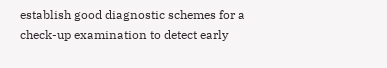establish good diagnostic schemes for a check-up examination to detect early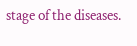stage of the diseases.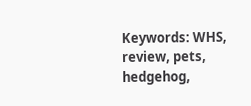Keywords: WHS, review, pets, hedgehog,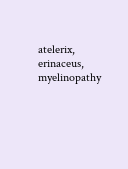atelerix, erinaceus, myelinopathy